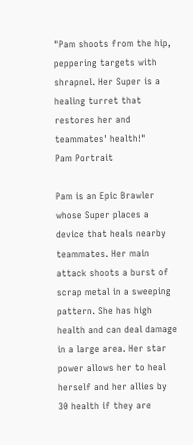"Pam shoots from the hip, peppering targets with shrapnel. Her Super is a healing turret that restores her and teammates' health!"
Pam Portrait

Pam is an Epic Brawler whose Super places a device that heals nearby teammates. Her main attack shoots a burst of scrap metal in a sweeping pattern. She has high health and can deal damage in a large area. Her star power allows her to heal herself and her allies by 30 health if they are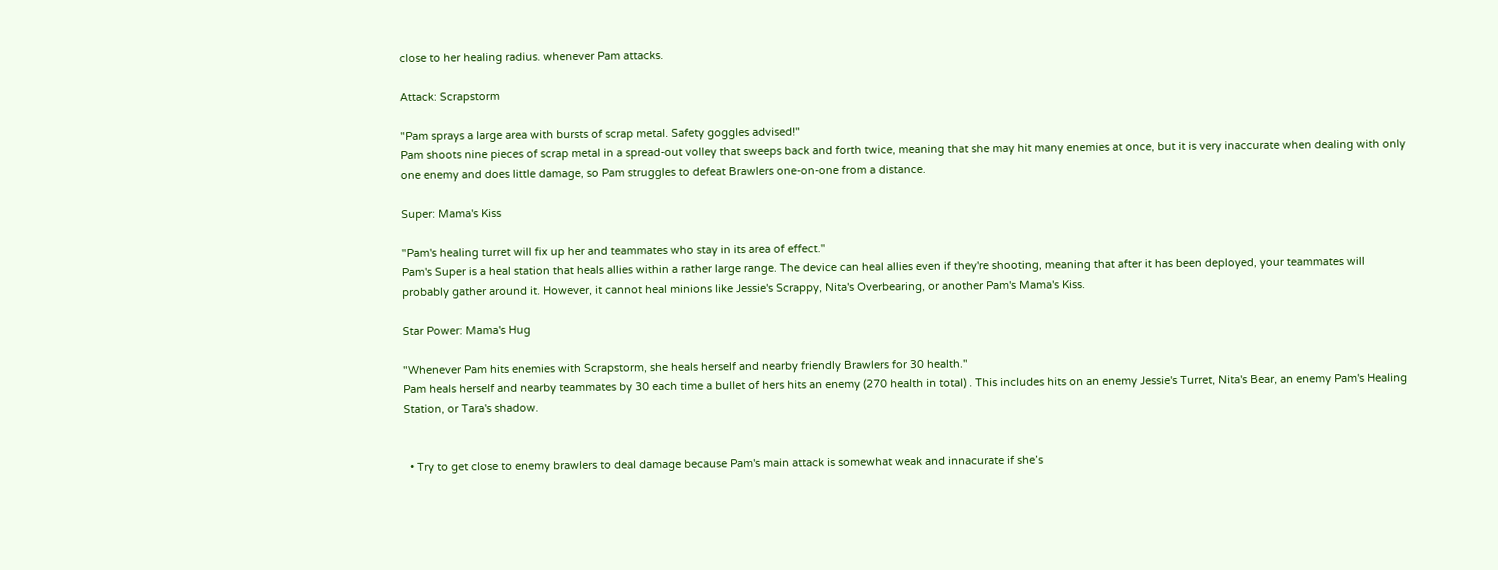close to her healing radius. whenever Pam attacks.

Attack: Scrapstorm

"Pam sprays a large area with bursts of scrap metal. Safety goggles advised!"
Pam shoots nine pieces of scrap metal in a spread-out volley that sweeps back and forth twice, meaning that she may hit many enemies at once, but it is very inaccurate when dealing with only one enemy and does little damage, so Pam struggles to defeat Brawlers one-on-one from a distance.

Super: Mama's Kiss

"Pam's healing turret will fix up her and teammates who stay in its area of effect."
Pam's Super is a heal station that heals allies within a rather large range. The device can heal allies even if they're shooting, meaning that after it has been deployed, your teammates will probably gather around it. However, it cannot heal minions like Jessie's Scrappy, Nita's Overbearing, or another Pam's Mama's Kiss.

Star Power: Mama's Hug

"Whenever Pam hits enemies with Scrapstorm, she heals herself and nearby friendly Brawlers for 30 health."
Pam heals herself and nearby teammates by 30 each time a bullet of hers hits an enemy (270 health in total) . This includes hits on an enemy Jessie's Turret, Nita's Bear, an enemy Pam's Healing Station, or Tara's shadow.


  • Try to get close to enemy brawlers to deal damage because Pam's main attack is somewhat weak and innacurate if she’s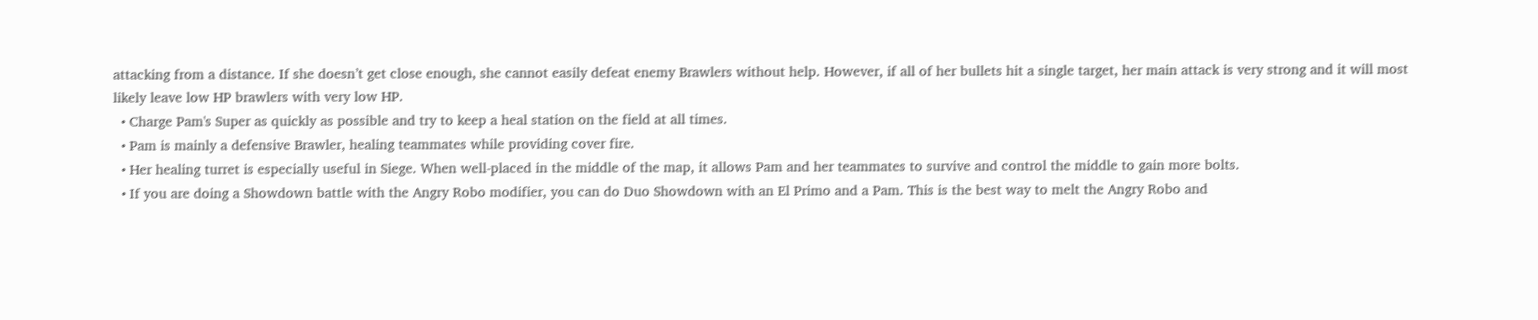attacking from a distance. If she doesn’t get close enough, she cannot easily defeat enemy Brawlers without help. However, if all of her bullets hit a single target, her main attack is very strong and it will most likely leave low HP brawlers with very low HP.
  • Charge Pam's Super as quickly as possible and try to keep a heal station on the field at all times.
  • Pam is mainly a defensive Brawler, healing teammates while providing cover fire.
  • Her healing turret is especially useful in Siege. When well-placed in the middle of the map, it allows Pam and her teammates to survive and control the middle to gain more bolts.
  • If you are doing a Showdown battle with the Angry Robo modifier, you can do Duo Showdown with an El Primo and a Pam. This is the best way to melt the Angry Robo and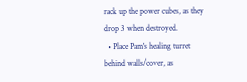rack up the power cubes, as they drop 3 when destroyed.
  • Place Pam's healing turret behind walls/cover, as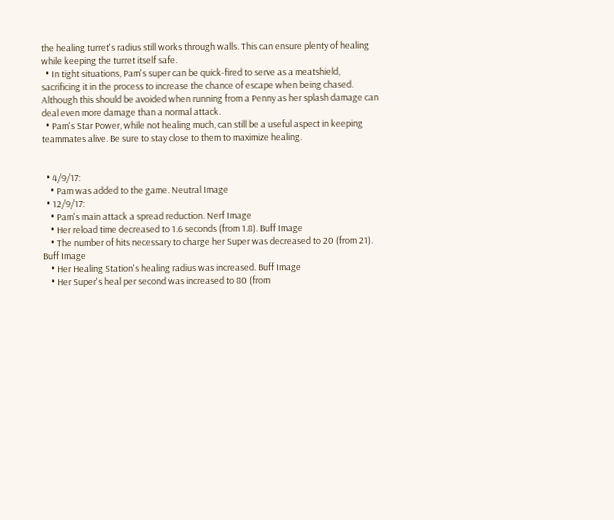the healing turret's radius still works through walls. This can ensure plenty of healing while keeping the turret itself safe.
  • In tight situations, Pam's super can be quick-fired to serve as a meatshield, sacrificing it in the process to increase the chance of escape when being chased. Although this should be avoided when running from a Penny as her splash damage can deal even more damage than a normal attack.
  • Pam's Star Power, while not healing much, can still be a useful aspect in keeping teammates alive. Be sure to stay close to them to maximize healing.


  • 4/9/17:
    • Pam was added to the game. Neutral Image
  • 12/9/17:
    • Pam's main attack a spread reduction. Nerf Image
    • Her reload time decreased to 1.6 seconds (from 1.8). Buff Image
    • The number of hits necessary to charge her Super was decreased to 20 (from 21). Buff Image
    • Her Healing Station's healing radius was increased. Buff Image
    • Her Super's heal per second was increased to 80 (from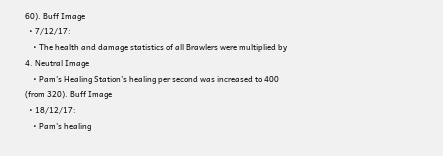60). Buff Image
  • 7/12/17:
    • The health and damage statistics of all Brawlers were multiplied by 4. Neutral Image
    • Pam's Healing Station's healing per second was increased to 400 (from 320). Buff Image
  • 18/12/17:
    • Pam's healing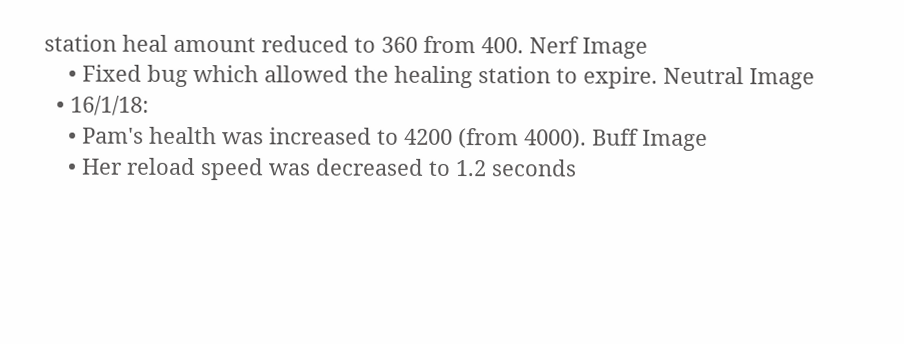station heal amount reduced to 360 from 400. Nerf Image
    • Fixed bug which allowed the healing station to expire. Neutral Image
  • 16/1/18:
    • Pam's health was increased to 4200 (from 4000). Buff Image
    • Her reload speed was decreased to 1.2 seconds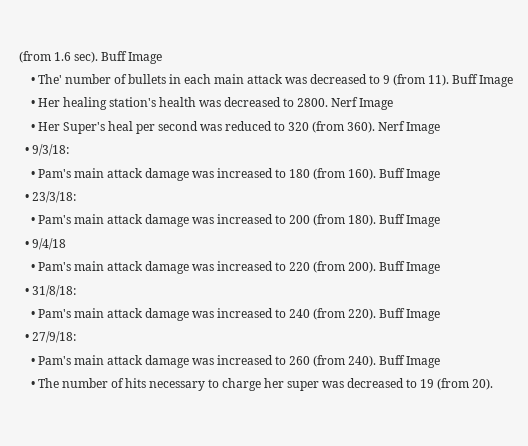(from 1.6 sec). Buff Image
    • The' number of bullets in each main attack was decreased to 9 (from 11). Buff Image
    • Her healing station's health was decreased to 2800. Nerf Image
    • Her Super's heal per second was reduced to 320 (from 360). Nerf Image
  • 9/3/18:
    • Pam's main attack damage was increased to 180 (from 160). Buff Image
  • 23/3/18:
    • Pam's main attack damage was increased to 200 (from 180). Buff Image
  • 9/4/18
    • Pam's main attack damage was increased to 220 (from 200). Buff Image
  • 31/8/18:
    • Pam's main attack damage was increased to 240 (from 220). Buff Image
  • 27/9/18:
    • Pam's main attack damage was increased to 260 (from 240). Buff Image
    • The number of hits necessary to charge her super was decreased to 19 (from 20).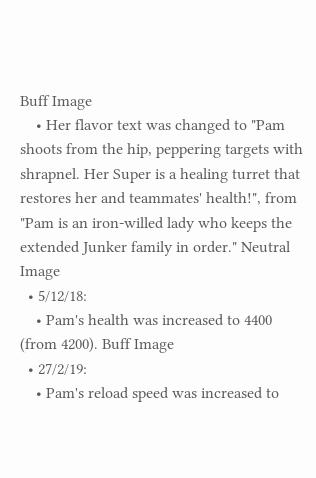Buff Image
    • Her flavor text was changed to "Pam shoots from the hip, peppering targets with shrapnel. Her Super is a healing turret that restores her and teammates' health!", from "Pam is an iron-willed lady who keeps the extended Junker family in order." Neutral Image
  • 5/12/18:
    • Pam's health was increased to 4400 (from 4200). Buff Image
  • 27/2/19:
    • Pam's reload speed was increased to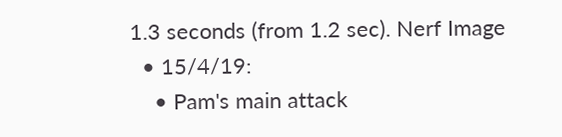1.3 seconds (from 1.2 sec). Nerf Image
  • 15/4/19:
    • Pam's main attack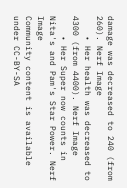damage was decreased to 240 (from 260). Nerf Image
    • Her health was decreased to 4300 (from 4400). Nerf Image
    • Her Super now counts in Nita's and Pam's Star Power. Nerf Image
Community content is available under CC-BY-SA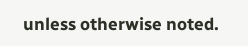unless otherwise noted.